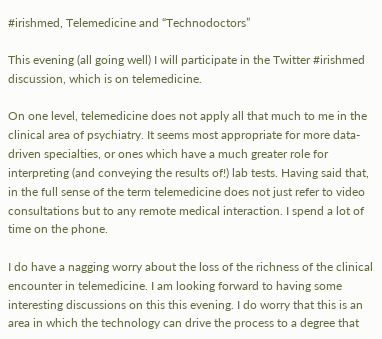#irishmed, Telemedicine and “Technodoctors”

This evening (all going well) I will participate in the Twitter #irishmed discussion, which is on telemedicine.

On one level, telemedicine does not apply all that much to me in the clinical area of psychiatry. It seems most appropriate for more data-driven specialties, or ones which have a much greater role for interpreting (and conveying the results of!) lab tests. Having said that, in the full sense of the term telemedicine does not just refer to video consultations but to any remote medical interaction. I spend a lot of time on the phone.

I do have a nagging worry about the loss of the richness of the clinical encounter in telemedicine. I am looking forward to having some interesting discussions on this this evening. I do worry that this is an area in which the technology can drive the process to a degree that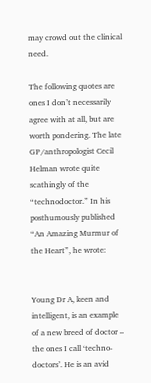may crowd out the clinical need.

The following quotes are ones I don’t necessarily agree with at all, but are worth pondering. The late GP/anthropologist Cecil Helman wrote quite scathingly of the “technodoctor.” In his posthumously published “An Amazing Murmur of the Heart”, he wrote:


Young Dr A, keen and intelligent, is an example of a new breed of doctor – the ones I call ‘techno-doctors’. He is an avid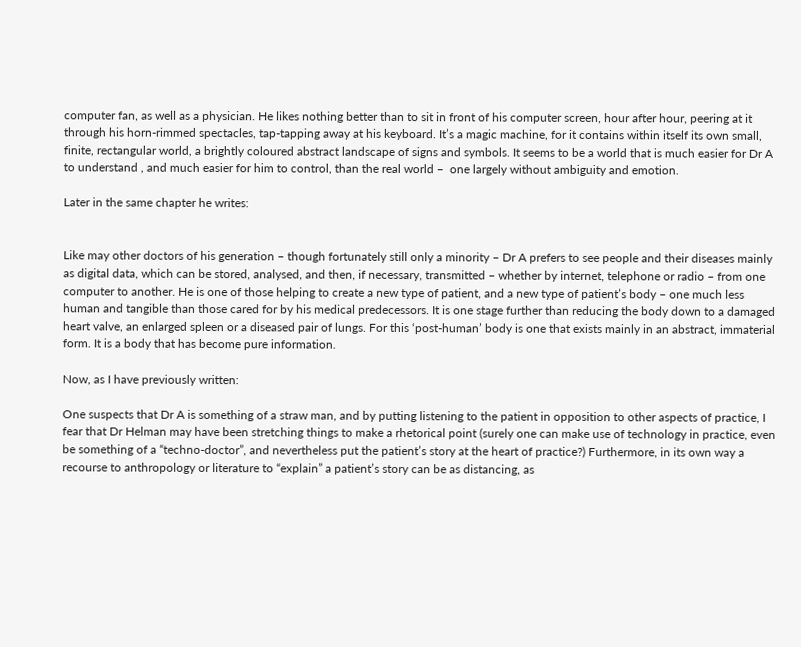computer fan, as well as a physician. He likes nothing better than to sit in front of his computer screen, hour after hour, peering at it through his horn-rimmed spectacles, tap-tapping away at his keyboard. It’s a magic machine, for it contains within itself its own small, finite, rectangular world, a brightly coloured abstract landscape of signs and symbols. It seems to be a world that is much easier for Dr A to understand , and much easier for him to control, than the real world –  one largely without ambiguity and emotion.

Later in the same chapter he writes:


Like may other doctors of his generation – though fortunately still only a minority – Dr A prefers to see people and their diseases mainly as digital data, which can be stored, analysed, and then, if necessary, transmitted – whether by internet, telephone or radio – from one computer to another. He is one of those helping to create a new type of patient, and a new type of patient’s body – one much less human and tangible than those cared for by his medical predecessors. It is one stage further than reducing the body down to a damaged heart valve, an enlarged spleen or a diseased pair of lungs. For this ‘post-human’ body is one that exists mainly in an abstract, immaterial form. It is a body that has become pure information.

Now, as I have previously written:

One suspects that Dr A is something of a straw man, and by putting listening to the patient in opposition to other aspects of practice, I fear that Dr Helman may have been stretching things to make a rhetorical point (surely one can make use of technology in practice, even be something of a “techno-doctor”, and nevertheless put the patient’s story at the heart of practice?) Furthermore, in its own way a recourse to anthropology or literature to “explain” a patient’s story can be as distancing, as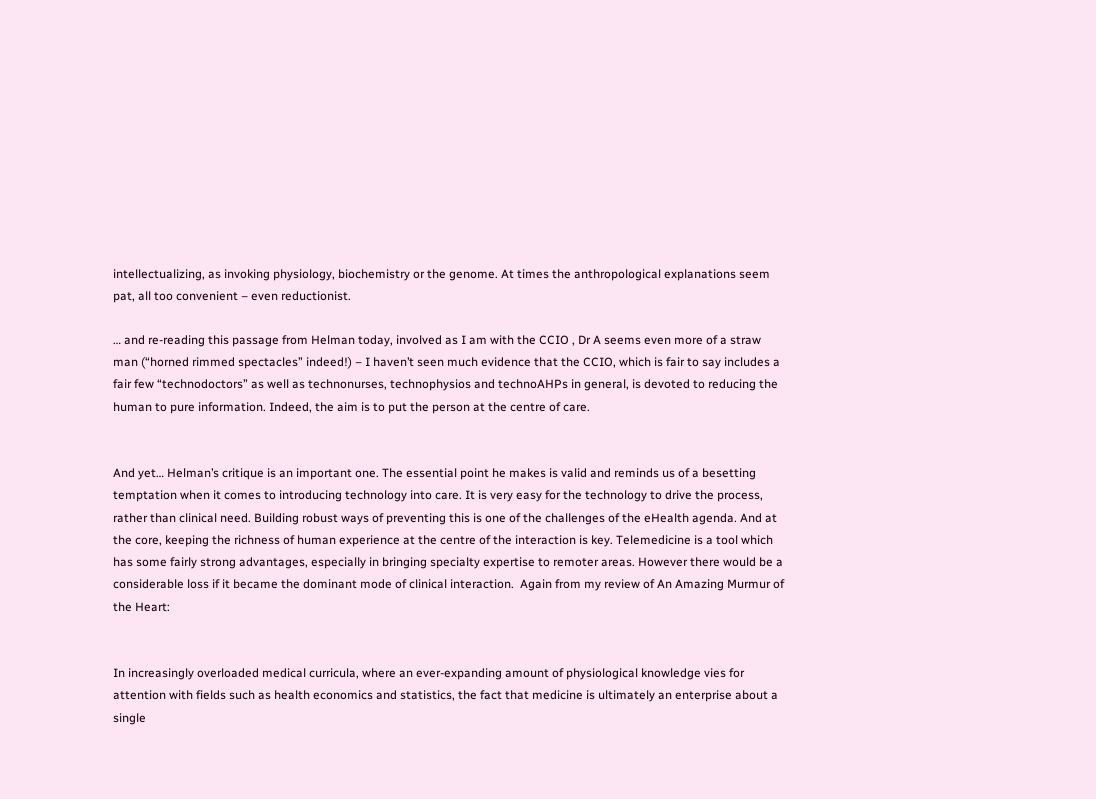intellectualizing, as invoking physiology, biochemistry or the genome. At times the anthropological explanations seem pat, all too convenient – even reductionist.

… and re-reading this passage from Helman today, involved as I am with the CCIO , Dr A seems even more of a straw man (“horned rimmed spectacles” indeed!) – I haven’t seen much evidence that the CCIO, which is fair to say includes a fair few “technodoctors” as well as technonurses, technophysios and technoAHPs in general, is devoted to reducing the human to pure information. Indeed, the aim is to put the person at the centre of care.


And yet… Helman’s critique is an important one. The essential point he makes is valid and reminds us of a besetting temptation when it comes to introducing technology into care. It is very easy for the technology to drive the process, rather than clinical need. Building robust ways of preventing this is one of the challenges of the eHealth agenda. And at the core, keeping the richness of human experience at the centre of the interaction is key. Telemedicine is a tool which has some fairly strong advantages, especially in bringing specialty expertise to remoter areas. However there would be a considerable loss if it became the dominant mode of clinical interaction.  Again from my review of An Amazing Murmur of the Heart:


In increasingly overloaded medical curricula, where an ever-expanding amount of physiological knowledge vies for attention with fields such as health economics and statistics, the fact that medicine is ultimately an enterprise about a single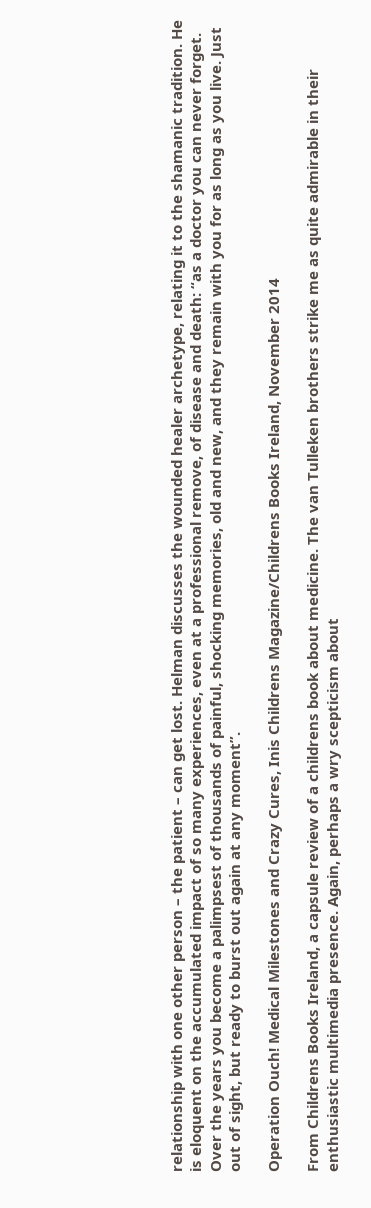relationship with one other person – the patient – can get lost. Helman discusses the wounded healer archetype, relating it to the shamanic tradition. He is eloquent on the accumulated impact of so many experiences, even at a professional remove, of disease and death: “as a doctor you can never forget. Over the years you become a palimpsest of thousands of painful, shocking memories, old and new, and they remain with you for as long as you live. Just out of sight, but ready to burst out again at any moment”.

Operation Ouch! Medical Milestones and Crazy Cures, Inis Childrens Magazine/Childrens Books Ireland, November 2014

From Childrens Books Ireland, a capsule review of a childrens book about medicine. The van Tulleken brothers strike me as quite admirable in their enthusiastic multimedia presence. Again, perhaps a wry scepticism about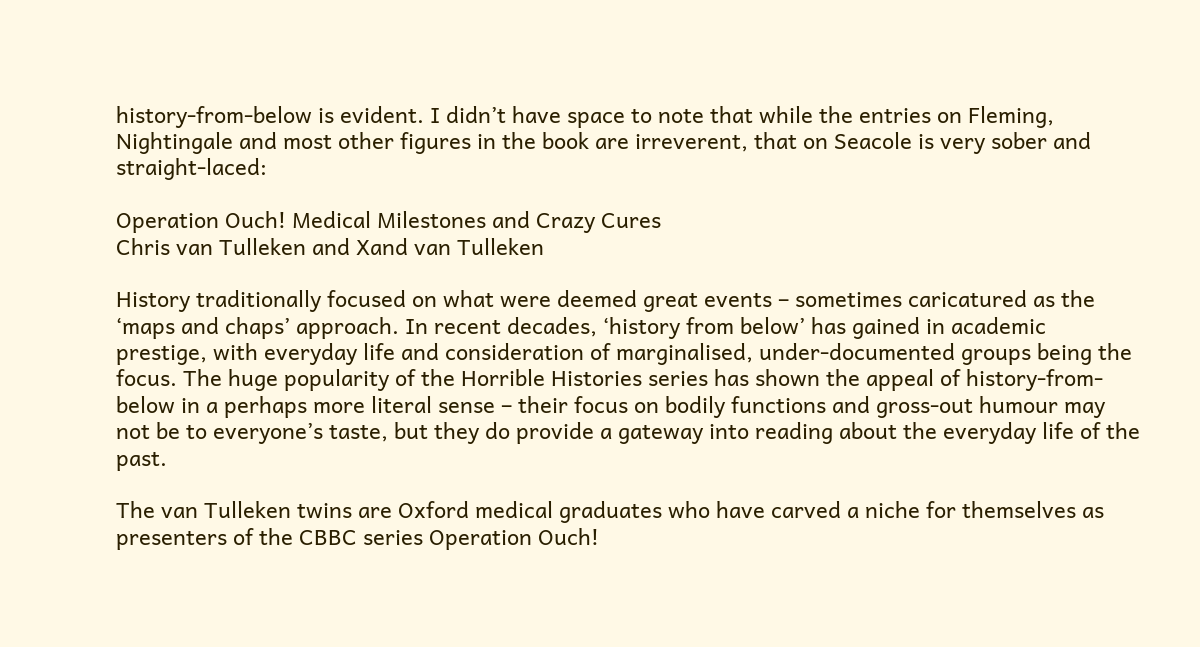history-from-below is evident. I didn’t have space to note that while the entries on Fleming, Nightingale and most other figures in the book are irreverent, that on Seacole is very sober and straight-laced:

Operation Ouch! Medical Milestones and Crazy Cures
Chris van Tulleken and Xand van Tulleken

History traditionally focused on what were deemed great events – sometimes caricatured as the ‘maps and chaps’ approach. In recent decades, ‘history from below’ has gained in academic prestige, with everyday life and consideration of marginalised, under-documented groups being the focus. The huge popularity of the Horrible Histories series has shown the appeal of history-from-below in a perhaps more literal sense – their focus on bodily functions and gross-out humour may not be to everyone’s taste, but they do provide a gateway into reading about the everyday life of the past.

The van Tulleken twins are Oxford medical graduates who have carved a niche for themselves as presenters of the CBBC series Operation Ouch!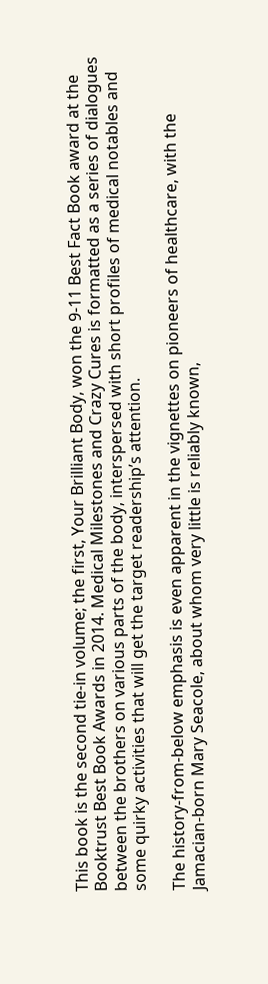This book is the second tie-in volume; the first, Your Brilliant Body, won the 9-11 Best Fact Book award at the Booktrust Best Book Awards in 2014. Medical Milestones and Crazy Cures is formatted as a series of dialogues between the brothers on various parts of the body, interspersed with short profiles of medical notables and some quirky activities that will get the target readership’s attention.

The history-from-below emphasis is even apparent in the vignettes on pioneers of healthcare, with the Jamacian-born Mary Seacole, about whom very little is reliably known,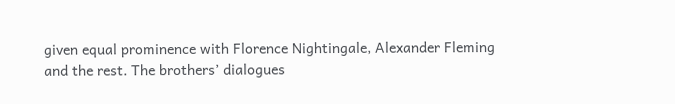given equal prominence with Florence Nightingale, Alexander Fleming and the rest. The brothers’ dialogues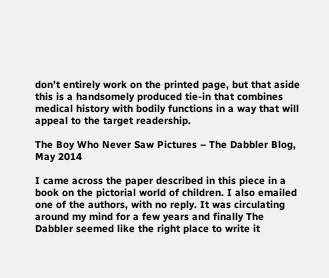don’t entirely work on the printed page, but that aside this is a handsomely produced tie-in that combines medical history with bodily functions in a way that will appeal to the target readership.

The Boy Who Never Saw Pictures – The Dabbler Blog, May 2014

I came across the paper described in this piece in a book on the pictorial world of children. I also emailed one of the authors, with no reply. It was circulating around my mind for a few years and finally The Dabbler seemed like the right place to write it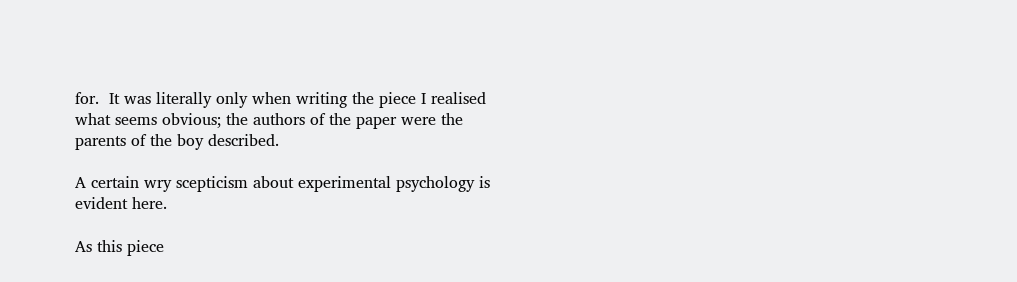for.  It was literally only when writing the piece I realised what seems obvious; the authors of the paper were the parents of the boy described.

A certain wry scepticism about experimental psychology is evident here.

As this piece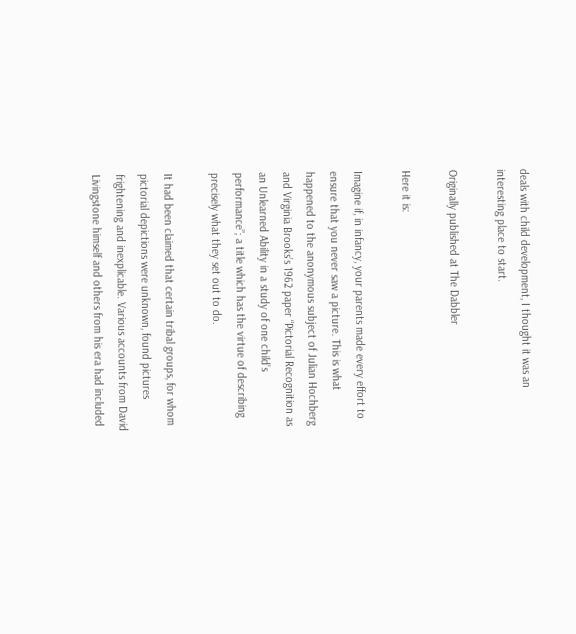deals with child development, I thought it was an interesting place to start.

Originally published at The Dabbler

Here it is:

Imagine if, in infancy, your parents made every effort to ensure that you never saw a picture. This is what happened to the anonymous subject of Julian Hochberg and Virginia Brooks’s 1962 paper “Pictorial Recognition as an Unlearned Ability in a study of one child’s performance”; a title which has the virtue of describing precisely what they set out to do.

It had been claimed that certain tribal groups, for whom pictorial depictions were unknown, found pictures frightening and inexplicable. Various accounts from David Livingstone himself and others from his era had included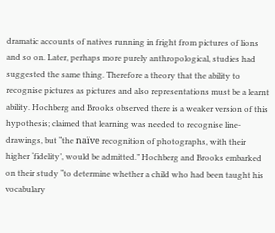dramatic accounts of natives running in fright from pictures of lions and so on. Later, perhaps more purely anthropological, studies had suggested the same thing. Therefore a theory that the ability to recognise pictures as pictures and also representations must be a learnt ability. Hochberg and Brooks observed there is a weaker version of this hypothesis; claimed that learning was needed to recognise line-drawings, but “the naïve recognition of photographs, with their higher ‘fidelity’, would be admitted.” Hochberg and Brooks embarked on their study “to determine whether a child who had been taught his vocabulary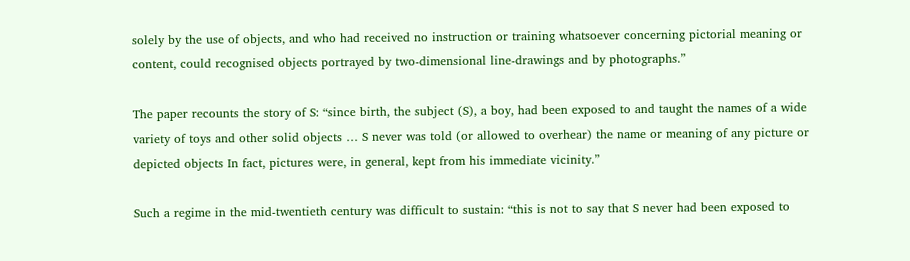solely by the use of objects, and who had received no instruction or training whatsoever concerning pictorial meaning or content, could recognised objects portrayed by two-dimensional line-drawings and by photographs.”

The paper recounts the story of S: “since birth, the subject (S), a boy, had been exposed to and taught the names of a wide variety of toys and other solid objects … S never was told (or allowed to overhear) the name or meaning of any picture or depicted objects In fact, pictures were, in general, kept from his immediate vicinity.”

Such a regime in the mid-twentieth century was difficult to sustain: “this is not to say that S never had been exposed to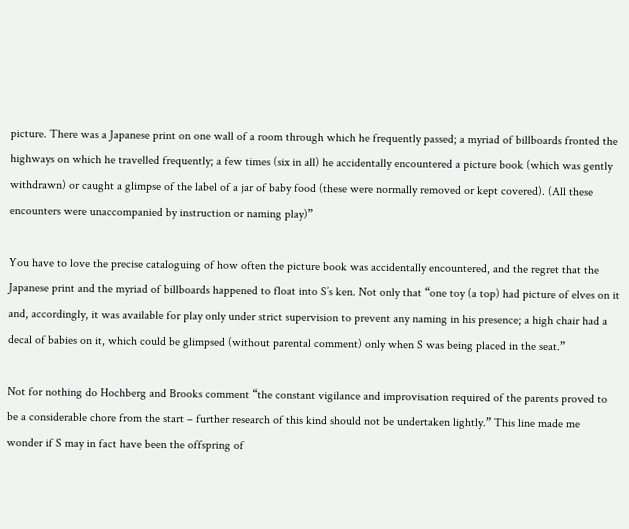picture. There was a Japanese print on one wall of a room through which he frequently passed; a myriad of billboards fronted the highways on which he travelled frequently; a few times (six in all) he accidentally encountered a picture book (which was gently withdrawn) or caught a glimpse of the label of a jar of baby food (these were normally removed or kept covered). (All these encounters were unaccompanied by instruction or naming play)”

You have to love the precise cataloguing of how often the picture book was accidentally encountered, and the regret that the Japanese print and the myriad of billboards happened to float into S’s ken. Not only that “one toy (a top) had picture of elves on it and, accordingly, it was available for play only under strict supervision to prevent any naming in his presence; a high chair had a decal of babies on it, which could be glimpsed (without parental comment) only when S was being placed in the seat.”

Not for nothing do Hochberg and Brooks comment “the constant vigilance and improvisation required of the parents proved to be a considerable chore from the start – further research of this kind should not be undertaken lightly.” This line made me wonder if S may in fact have been the offspring of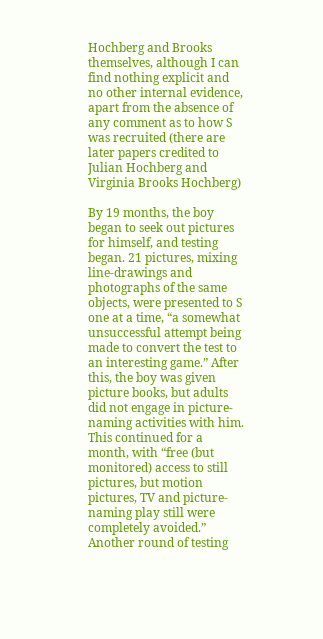Hochberg and Brooks themselves, although I can find nothing explicit and no other internal evidence, apart from the absence of any comment as to how S was recruited (there are later papers credited to Julian Hochberg and Virginia Brooks Hochberg)

By 19 months, the boy began to seek out pictures for himself, and testing began. 21 pictures, mixing line-drawings and photographs of the same objects, were presented to S one at a time, “a somewhat unsuccessful attempt being made to convert the test to an interesting game.” After this, the boy was given picture books, but adults did not engage in picture-naming activities with him. This continued for a month, with “free (but monitored) access to still pictures, but motion pictures, TV and picture-naming play still were completely avoided.” Another round of testing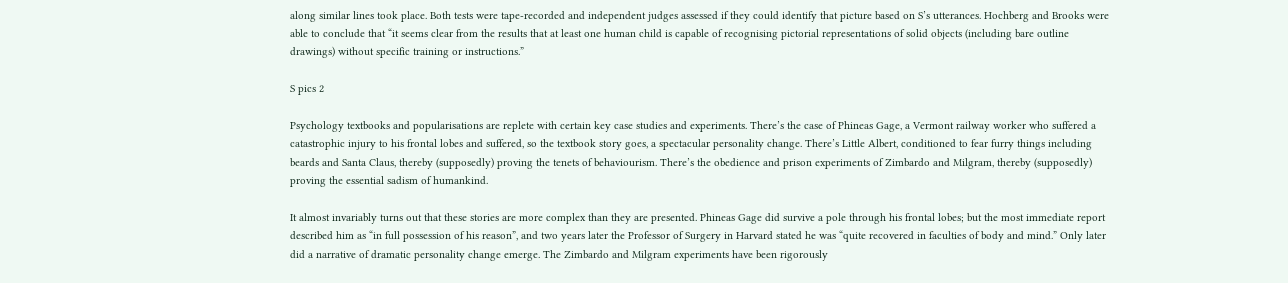along similar lines took place. Both tests were tape-recorded and independent judges assessed if they could identify that picture based on S’s utterances. Hochberg and Brooks were able to conclude that “it seems clear from the results that at least one human child is capable of recognising pictorial representations of solid objects (including bare outline drawings) without specific training or instructions.”

S pics 2

Psychology textbooks and popularisations are replete with certain key case studies and experiments. There’s the case of Phineas Gage, a Vermont railway worker who suffered a catastrophic injury to his frontal lobes and suffered, so the textbook story goes, a spectacular personality change. There’s Little Albert, conditioned to fear furry things including beards and Santa Claus, thereby (supposedly) proving the tenets of behaviourism. There’s the obedience and prison experiments of Zimbardo and Milgram, thereby (supposedly) proving the essential sadism of humankind.

It almost invariably turns out that these stories are more complex than they are presented. Phineas Gage did survive a pole through his frontal lobes; but the most immediate report described him as “in full possession of his reason”, and two years later the Professor of Surgery in Harvard stated he was “quite recovered in faculties of body and mind.” Only later did a narrative of dramatic personality change emerge. The Zimbardo and Milgram experiments have been rigorously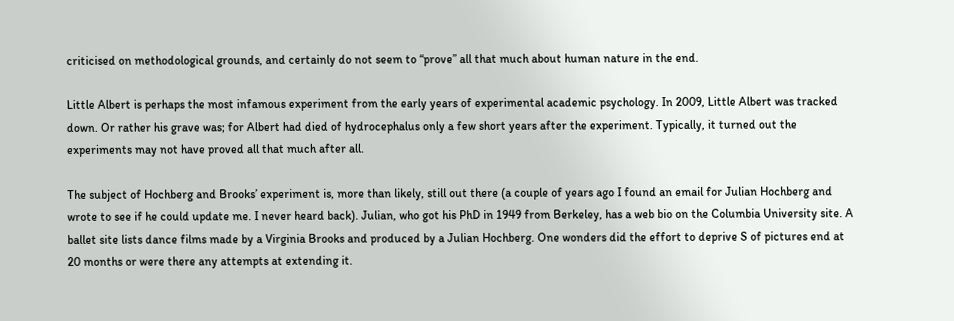criticised on methodological grounds, and certainly do not seem to “prove” all that much about human nature in the end.

Little Albert is perhaps the most infamous experiment from the early years of experimental academic psychology. In 2009, Little Albert was tracked down. Or rather his grave was; for Albert had died of hydrocephalus only a few short years after the experiment. Typically, it turned out the experiments may not have proved all that much after all.

The subject of Hochberg and Brooks’ experiment is, more than likely, still out there (a couple of years ago I found an email for Julian Hochberg and wrote to see if he could update me. I never heard back). Julian, who got his PhD in 1949 from Berkeley, has a web bio on the Columbia University site. A ballet site lists dance films made by a Virginia Brooks and produced by a Julian Hochberg. One wonders did the effort to deprive S of pictures end at 20 months or were there any attempts at extending it.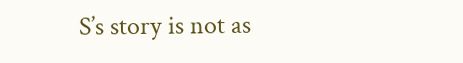S’s story is not as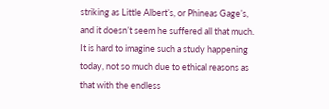striking as Little Albert’s, or Phineas Gage’s, and it doesn’t seem he suffered all that much. It is hard to imagine such a study happening today, not so much due to ethical reasons as that with the endless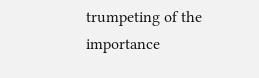trumpeting of the importance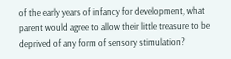of the early years of infancy for development, what parent would agree to allow their little treasure to be deprived of any form of sensory stimulation?